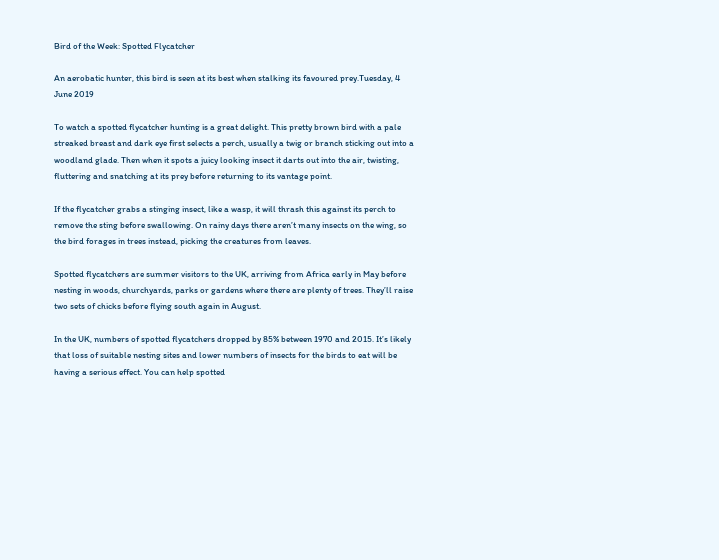Bird of the Week: Spotted Flycatcher

An aerobatic hunter, this bird is seen at its best when stalking its favoured prey.Tuesday, 4 June 2019

To watch a spotted flycatcher hunting is a great delight. This pretty brown bird with a pale streaked breast and dark eye first selects a perch, usually a twig or branch sticking out into a woodland glade. Then when it spots a juicy looking insect it darts out into the air, twisting, fluttering and snatching at its prey before returning to its vantage point.

If the flycatcher grabs a stinging insect, like a wasp, it will thrash this against its perch to remove the sting before swallowing. On rainy days there aren’t many insects on the wing, so the bird forages in trees instead, picking the creatures from leaves.

Spotted flycatchers are summer visitors to the UK, arriving from Africa early in May before nesting in woods, churchyards, parks or gardens where there are plenty of trees. They’ll raise two sets of chicks before flying south again in August.

In the UK, numbers of spotted flycatchers dropped by 85% between 1970 and 2015. It’s likely that loss of suitable nesting sites and lower numbers of insects for the birds to eat will be having a serious effect. You can help spotted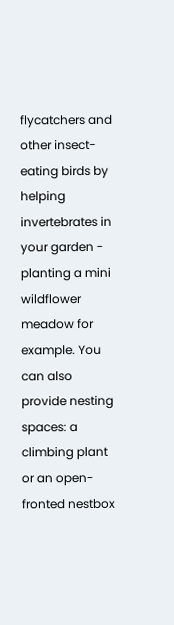flycatchers and other insect-eating birds by helping invertebrates in your garden - planting a mini wildflower meadow for example. You can also provide nesting spaces: a climbing plant or an open-fronted nestbox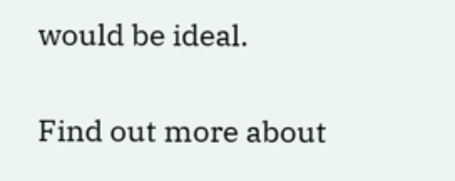would be ideal.

Find out more about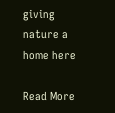giving nature a home here

Read More